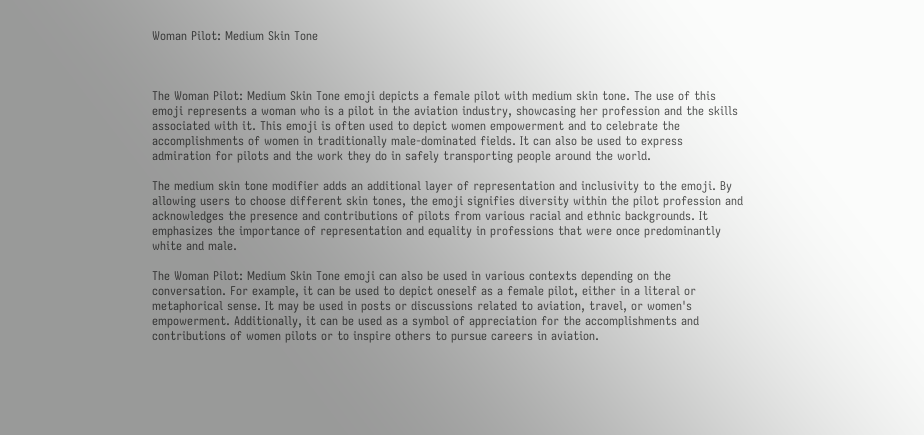Woman Pilot: Medium Skin Tone



The Woman Pilot: Medium Skin Tone emoji depicts a female pilot with medium skin tone. The use of this emoji represents a woman who is a pilot in the aviation industry, showcasing her profession and the skills associated with it. This emoji is often used to depict women empowerment and to celebrate the accomplishments of women in traditionally male-dominated fields. It can also be used to express admiration for pilots and the work they do in safely transporting people around the world.

The medium skin tone modifier adds an additional layer of representation and inclusivity to the emoji. By allowing users to choose different skin tones, the emoji signifies diversity within the pilot profession and acknowledges the presence and contributions of pilots from various racial and ethnic backgrounds. It emphasizes the importance of representation and equality in professions that were once predominantly white and male.

The Woman Pilot: Medium Skin Tone emoji can also be used in various contexts depending on the conversation. For example, it can be used to depict oneself as a female pilot, either in a literal or metaphorical sense. It may be used in posts or discussions related to aviation, travel, or women's empowerment. Additionally, it can be used as a symbol of appreciation for the accomplishments and contributions of women pilots or to inspire others to pursue careers in aviation.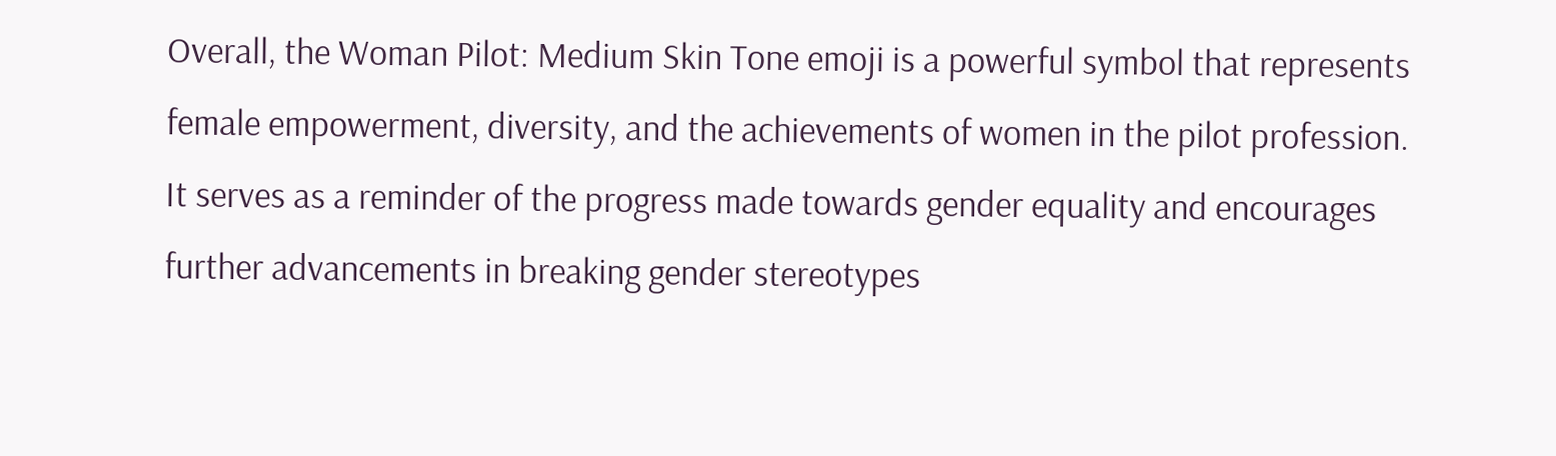Overall, the Woman Pilot: Medium Skin Tone emoji is a powerful symbol that represents female empowerment, diversity, and the achievements of women in the pilot profession. It serves as a reminder of the progress made towards gender equality and encourages further advancements in breaking gender stereotypes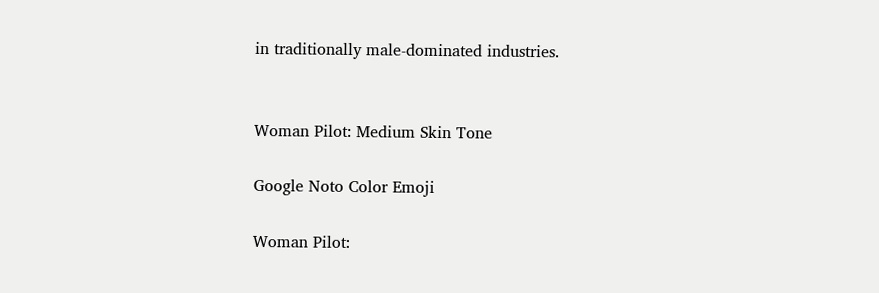in traditionally male-dominated industries.


Woman Pilot: Medium Skin Tone

Google Noto Color Emoji

Woman Pilot: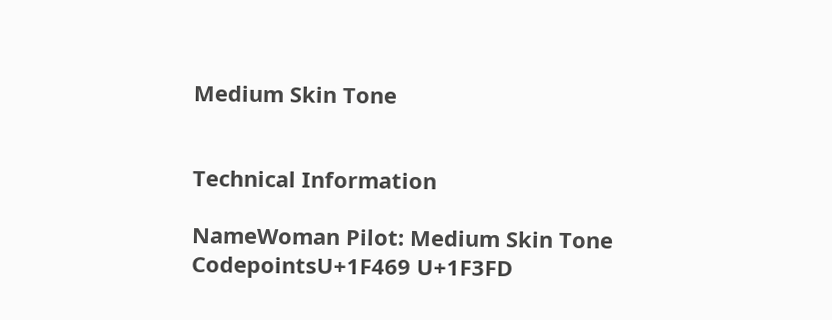Medium Skin Tone


Technical Information

NameWoman Pilot: Medium Skin Tone
CodepointsU+1F469 U+1F3FD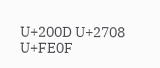U+200D U+2708 U+FE0F